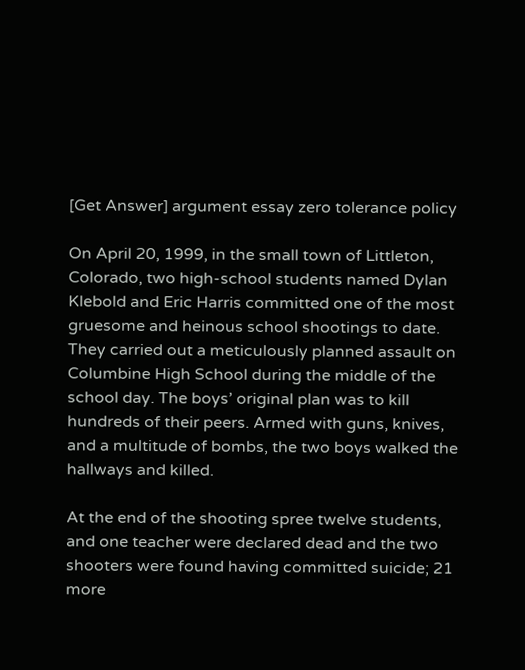[Get Answer] argument essay zero tolerance policy

On April 20, 1999, in the small town of Littleton, Colorado, two high-school students named Dylan Klebold and Eric Harris committed one of the most gruesome and heinous school shootings to date. They carried out a meticulously planned assault on Columbine High School during the middle of the school day. The boys’ original plan was to kill hundreds of their peers. Armed with guns, knives, and a multitude of bombs, the two boys walked the hallways and killed.

At the end of the shooting spree twelve students, and one teacher were declared dead and the two shooters were found having committed suicide; 21 more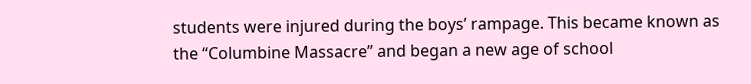students were injured during the boys’ rampage. This became known as the “Columbine Massacre” and began a new age of school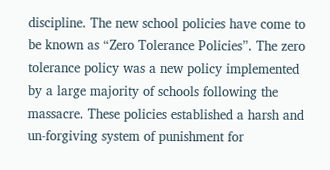discipline. The new school policies have come to be known as “Zero Tolerance Policies”. The zero tolerance policy was a new policy implemented by a large majority of schools following the massacre. These policies established a harsh and un-forgiving system of punishment for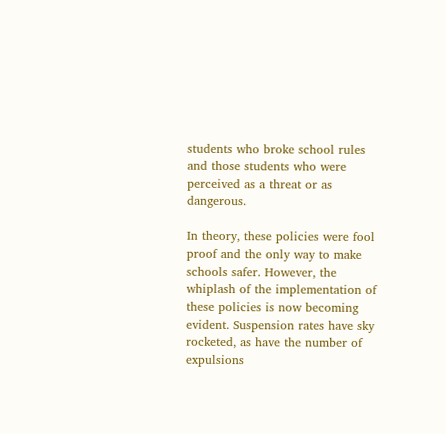students who broke school rules and those students who were perceived as a threat or as dangerous.

In theory, these policies were fool proof and the only way to make schools safer. However, the whiplash of the implementation of these policies is now becoming evident. Suspension rates have sky rocketed, as have the number of expulsions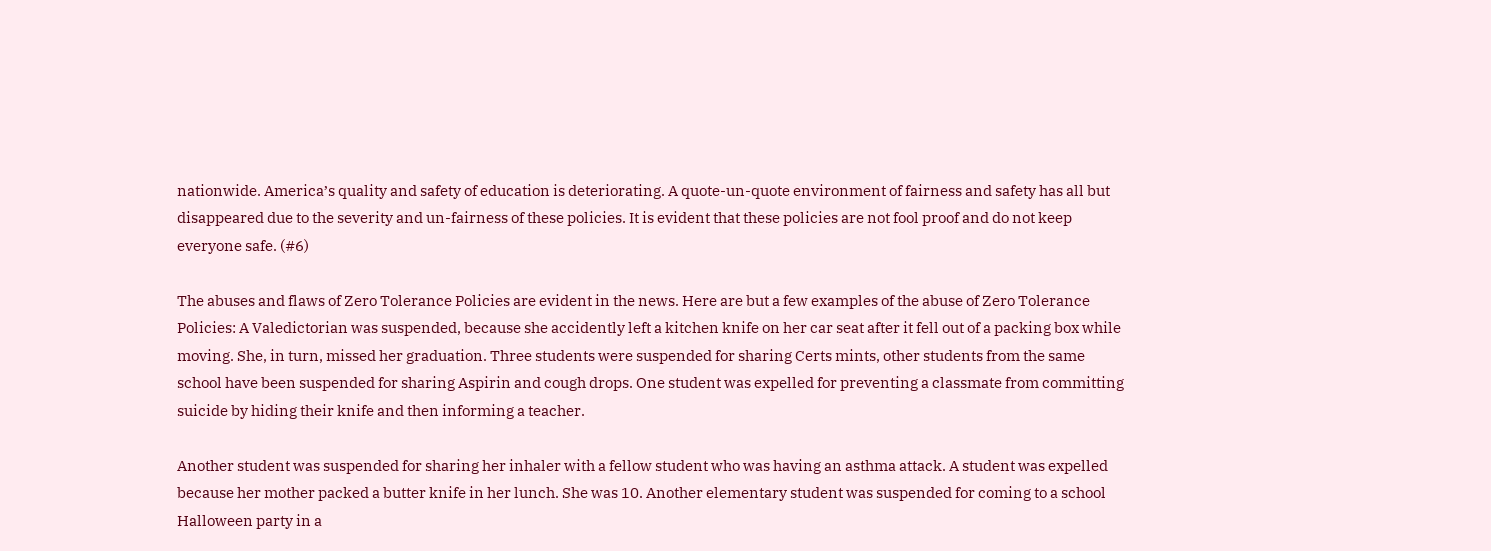nationwide. America’s quality and safety of education is deteriorating. A quote-un-quote environment of fairness and safety has all but disappeared due to the severity and un-fairness of these policies. It is evident that these policies are not fool proof and do not keep everyone safe. (#6)

The abuses and flaws of Zero Tolerance Policies are evident in the news. Here are but a few examples of the abuse of Zero Tolerance Policies: A Valedictorian was suspended, because she accidently left a kitchen knife on her car seat after it fell out of a packing box while moving. She, in turn, missed her graduation. Three students were suspended for sharing Certs mints, other students from the same school have been suspended for sharing Aspirin and cough drops. One student was expelled for preventing a classmate from committing suicide by hiding their knife and then informing a teacher.

Another student was suspended for sharing her inhaler with a fellow student who was having an asthma attack. A student was expelled because her mother packed a butter knife in her lunch. She was 10. Another elementary student was suspended for coming to a school Halloween party in a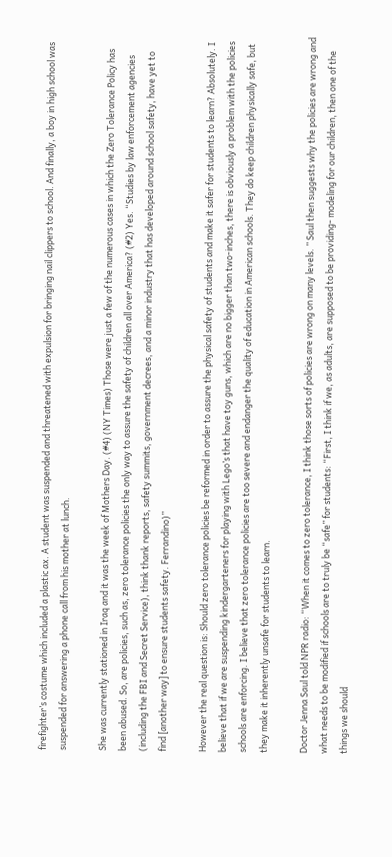firefighter’s costume which included a plastic ax. A student was suspended and threatened with expulsion for bringing nail clippers to school. And finally, a boy in high school was suspended for answering a phone call from his mother at lunch.

She was currently stationed in Iraq and it was the week of Mothers Day. (#4) (NY Times) Those were just a few of the numerous cases in which the Zero Tolerance Policy has been abused. So, are policies, such as, zero tolerance policies the only way to assure the safety of children all over America? (#2) Yes. “Studies by law enforcement agencies (including the FBI and Secret Service), think thank reports, safety summits, government decrees, and a minor industry that has developed around school safety, have yet to find [another way] to ensure students safety. Ferrandino)”

However the real question is: Should zero tolerance policies be reformed in order to assure the physical safety of students and make it safer for students to learn? Absolutely. I believe that if we are suspending kindergarteners for playing with Lego’s that have toy guns, which are no bigger than two-inches, there is obviously a problem with the policies schools are enforcing. I believe that zero tolerance policies are too severe and endanger the quality of education in American schools. They do keep children physically safe, but they make it inherently unsafe for students to learn.

Doctor Jenna Saul told NPR radio: “When it comes to zero tolerance, I think those sorts of policies are wrong on many levels. ” Saul then suggests why the policies are wrong and what needs to be modified if schools are to truly be “safe” for students: “First, I think if we, as adults, are supposed to be providing- modeling for our children, then one of the things we should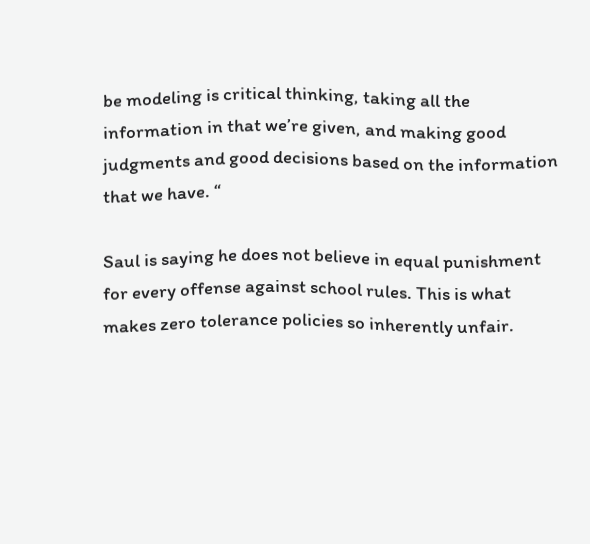be modeling is critical thinking, taking all the information in that we’re given, and making good judgments and good decisions based on the information that we have. “

Saul is saying he does not believe in equal punishment for every offense against school rules. This is what makes zero tolerance policies so inherently unfair.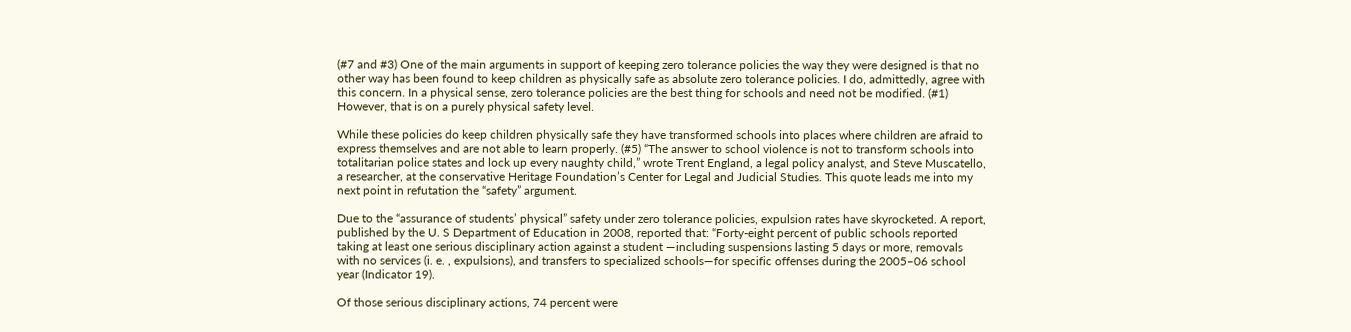(#7 and #3) One of the main arguments in support of keeping zero tolerance policies the way they were designed is that no other way has been found to keep children as physically safe as absolute zero tolerance policies. I do, admittedly, agree with this concern. In a physical sense, zero tolerance policies are the best thing for schools and need not be modified. (#1) However, that is on a purely physical safety level.

While these policies do keep children physically safe they have transformed schools into places where children are afraid to express themselves and are not able to learn properly. (#5) “The answer to school violence is not to transform schools into totalitarian police states and lock up every naughty child,” wrote Trent England, a legal policy analyst, and Steve Muscatello, a researcher, at the conservative Heritage Foundation’s Center for Legal and Judicial Studies. This quote leads me into my next point in refutation the “safety” argument.

Due to the “assurance of students’ physical” safety under zero tolerance policies, expulsion rates have skyrocketed. A report, published by the U. S Department of Education in 2008, reported that: “Forty-eight percent of public schools reported taking at least one serious disciplinary action against a student —including suspensions lasting 5 days or more, removals with no services (i. e. , expulsions), and transfers to specialized schools—for specific offenses during the 2005–06 school year (Indicator 19).

Of those serious disciplinary actions, 74 percent were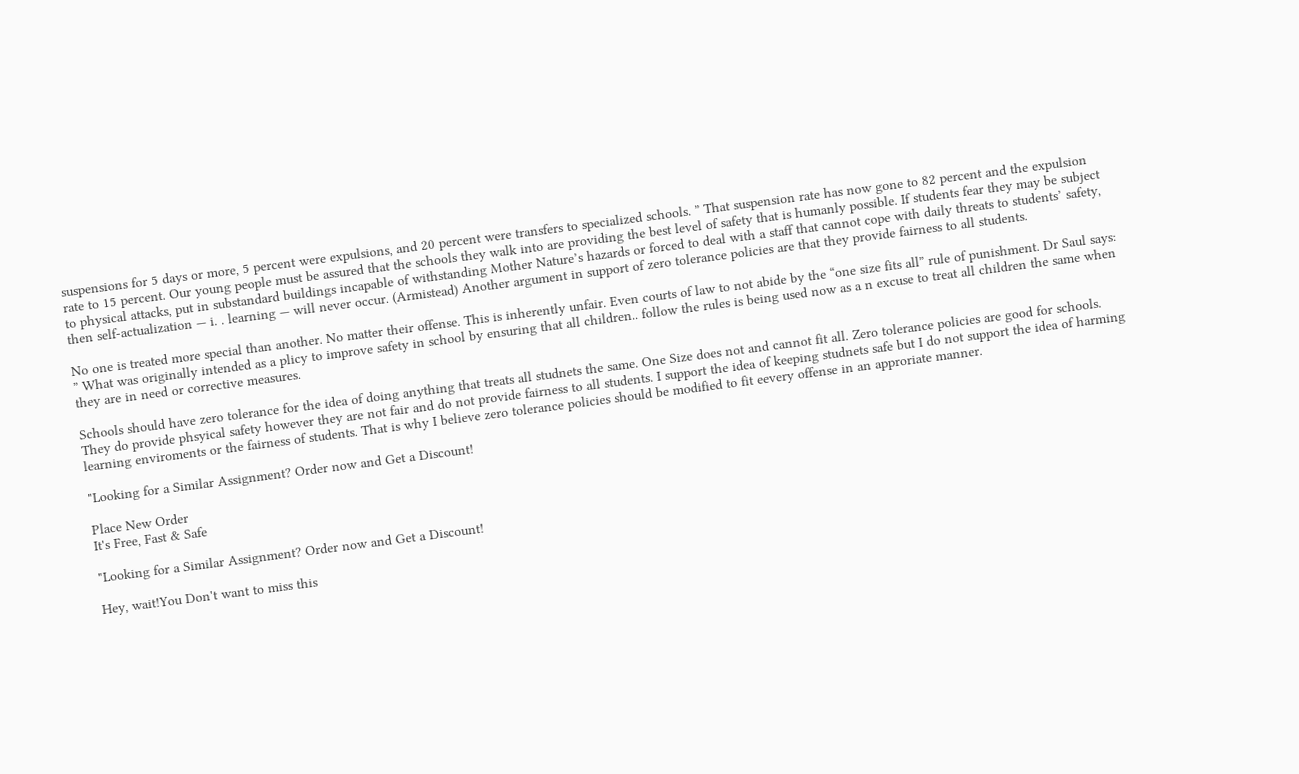suspensions for 5 days or more, 5 percent were expulsions, and 20 percent were transfers to specialized schools. ” That suspension rate has now gone to 82 percent and the expulsion rate to 15 percent. Our young people must be assured that the schools they walk into are providing the best level of safety that is humanly possible. If students fear they may be subject to physical attacks, put in substandard buildings incapable of withstanding Mother Nature’s hazards or forced to deal with a staff that cannot cope with daily threats to students’ safety, then self-actualization — i. . learning — will never occur. (Armistead) Another argument in support of zero tolerance policies are that they provide fairness to all students.

No one is treated more special than another. No matter their offense. This is inherently unfair. Even courts of law to not abide by the “one size fits all” rule of punishment. Dr Saul says: ” What was originally intended as a plicy to improve safety in school by ensuring that all children.. follow the rules is being used now as a n excuse to treat all children the same when they are in need or corrective measures.

Schools should have zero tolerance for the idea of doing anything that treats all studnets the same. One Size does not and cannot fit all. Zero tolerance policies are good for schools. They do provide phsyical safety however they are not fair and do not provide fairness to all students. I support the idea of keeping studnets safe but I do not support the idea of harming learning enviroments or the fairness of students. That is why I believe zero tolerance policies should be modified to fit eevery offense in an approriate manner.

"Looking for a Similar Assignment? Order now and Get a Discount!

Place New Order
It's Free, Fast & Safe

"Looking for a Similar Assignment? Order now and Get a Discount!

Hey, wait!You Don't want to miss this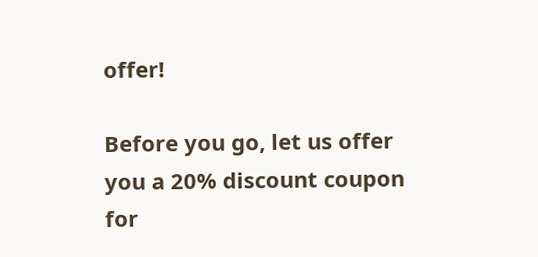offer!

Before you go, let us offer you a 20% discount coupon for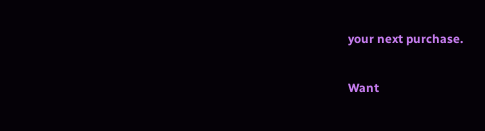your next purchase.

Want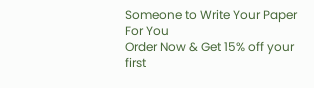Someone to Write Your Paper For You
Order Now & Get 15% off your first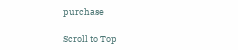purchase

Scroll to Top